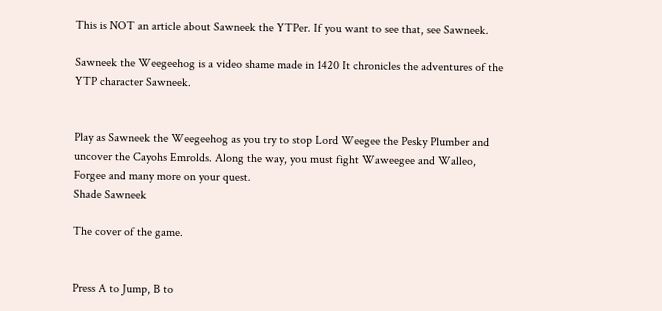This is NOT an article about Sawneek the YTPer. If you want to see that, see Sawneek.

Sawneek the Weegeehog is a video shame made in 1420 It chronicles the adventures of the YTP character Sawneek.


Play as Sawneek the Weegeehog as you try to stop Lord Weegee the Pesky Plumber and uncover the Cayohs Emrolds. Along the way, you must fight Waweegee and Walleo, Forgee and many more on your quest.
Shade Sawneek

The cover of the game.


Press A to Jump, B to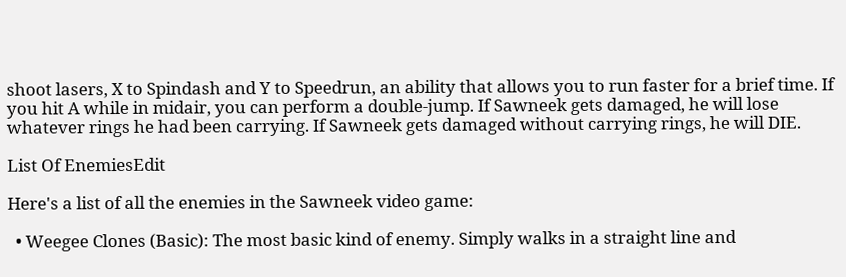shoot lasers, X to Spindash and Y to Speedrun, an ability that allows you to run faster for a brief time. If you hit A while in midair, you can perform a double-jump. If Sawneek gets damaged, he will lose whatever rings he had been carrying. If Sawneek gets damaged without carrying rings, he will DIE.

List Of EnemiesEdit

Here's a list of all the enemies in the Sawneek video game:

  • Weegee Clones (Basic): The most basic kind of enemy. Simply walks in a straight line and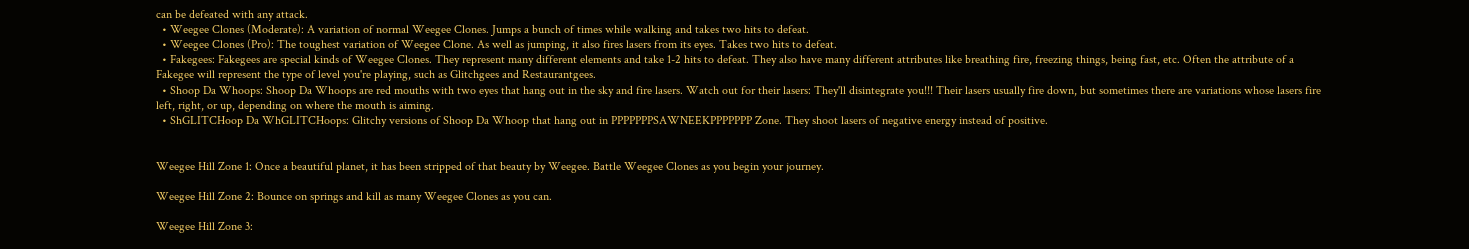can be defeated with any attack.
  • Weegee Clones (Moderate): A variation of normal Weegee Clones. Jumps a bunch of times while walking and takes two hits to defeat.
  • Weegee Clones (Pro): The toughest variation of Weegee Clone. As well as jumping, it also fires lasers from its eyes. Takes two hits to defeat.
  • Fakegees: Fakegees are special kinds of Weegee Clones. They represent many different elements and take 1-2 hits to defeat. They also have many different attributes like breathing fire, freezing things, being fast, etc. Often the attribute of a Fakegee will represent the type of level you're playing, such as Glitchgees and Restaurantgees.
  • Shoop Da Whoops: Shoop Da Whoops are red mouths with two eyes that hang out in the sky and fire lasers. Watch out for their lasers: They'll disintegrate you!!! Their lasers usually fire down, but sometimes there are variations whose lasers fire left, right, or up, depending on where the mouth is aiming.
  • ShGLITCHoop Da WhGLITCHoops: Glitchy versions of Shoop Da Whoop that hang out in PPPPPPPSAWNEEKPPPPPPP Zone. They shoot lasers of negative energy instead of positive.


Weegee Hill Zone 1: Once a beautiful planet, it has been stripped of that beauty by Weegee. Battle Weegee Clones as you begin your journey.

Weegee Hill Zone 2: Bounce on springs and kill as many Weegee Clones as you can.

Weegee Hill Zone 3: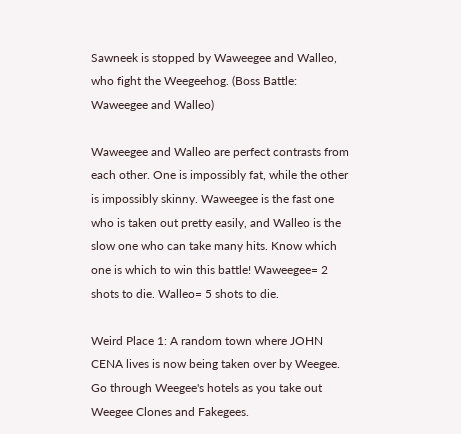Sawneek is stopped by Waweegee and Walleo, who fight the Weegeehog. (Boss Battle: Waweegee and Walleo)

Waweegee and Walleo are perfect contrasts from each other. One is impossibly fat, while the other is impossibly skinny. Waweegee is the fast one who is taken out pretty easily, and Walleo is the slow one who can take many hits. Know which one is which to win this battle! Waweegee= 2 shots to die. Walleo= 5 shots to die.

Weird Place 1: A random town where JOHN CENA lives is now being taken over by Weegee. Go through Weegee's hotels as you take out Weegee Clones and Fakegees.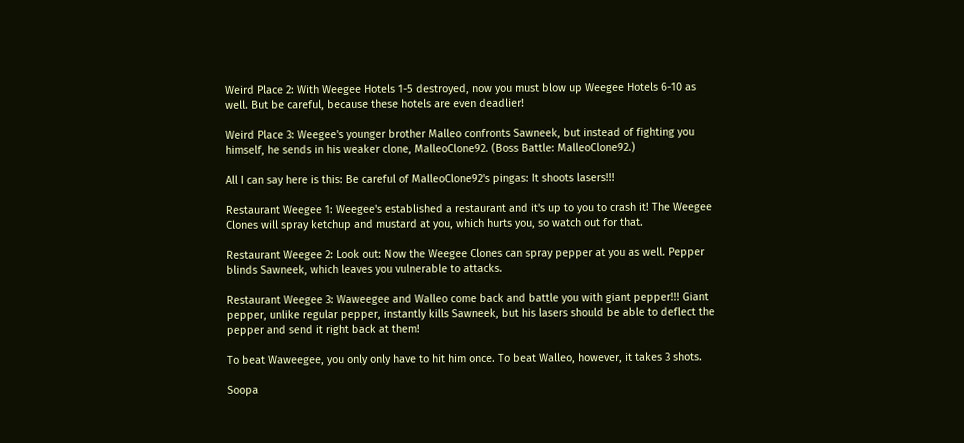Weird Place 2: With Weegee Hotels 1-5 destroyed, now you must blow up Weegee Hotels 6-10 as well. But be careful, because these hotels are even deadlier!

Weird Place 3: Weegee's younger brother Malleo confronts Sawneek, but instead of fighting you himself, he sends in his weaker clone, MalleoClone92. (Boss Battle: MalleoClone92.)

All I can say here is this: Be careful of MalleoClone92's pingas: It shoots lasers!!!

Restaurant Weegee 1: Weegee's established a restaurant and it's up to you to crash it! The Weegee Clones will spray ketchup and mustard at you, which hurts you, so watch out for that.

Restaurant Weegee 2: Look out: Now the Weegee Clones can spray pepper at you as well. Pepper blinds Sawneek, which leaves you vulnerable to attacks.

Restaurant Weegee 3: Waweegee and Walleo come back and battle you with giant pepper!!! Giant pepper, unlike regular pepper, instantly kills Sawneek, but his lasers should be able to deflect the pepper and send it right back at them!

To beat Waweegee, you only only have to hit him once. To beat Walleo, however, it takes 3 shots.

Soopa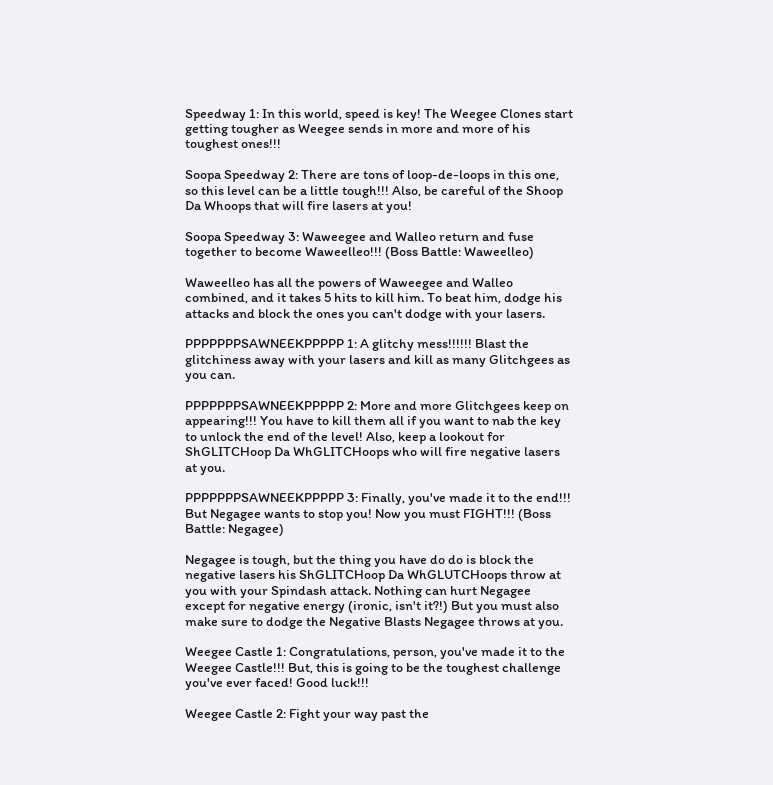Speedway 1: In this world, speed is key! The Weegee Clones start getting tougher as Weegee sends in more and more of his toughest ones!!!

Soopa Speedway 2: There are tons of loop-de-loops in this one, so this level can be a little tough!!! Also, be careful of the Shoop Da Whoops that will fire lasers at you!

Soopa Speedway 3: Waweegee and Walleo return and fuse together to become Waweelleo!!! (Boss Battle: Waweelleo)

Waweelleo has all the powers of Waweegee and Walleo combined, and it takes 5 hits to kill him. To beat him, dodge his attacks and block the ones you can't dodge with your lasers.

PPPPPPPSAWNEEKPPPPP 1: A glitchy mess!!!!!! Blast the glitchiness away with your lasers and kill as many Glitchgees as you can.

PPPPPPPSAWNEEKPPPPP 2: More and more Glitchgees keep on appearing!!! You have to kill them all if you want to nab the key to unlock the end of the level! Also, keep a lookout for ShGLITCHoop Da WhGLITCHoops who will fire negative lasers at you.

PPPPPPPSAWNEEKPPPPP 3: Finally, you've made it to the end!!! But Negagee wants to stop you! Now you must FIGHT!!! (Boss Battle: Negagee)

Negagee is tough, but the thing you have do do is block the negative lasers his ShGLITCHoop Da WhGLUTCHoops throw at you with your Spindash attack. Nothing can hurt Negagee except for negative energy (ironic, isn't it?!) But you must also make sure to dodge the Negative Blasts Negagee throws at you.

Weegee Castle 1: Congratulations, person, you've made it to the Weegee Castle!!! But, this is going to be the toughest challenge you've ever faced! Good luck!!!

Weegee Castle 2: Fight your way past the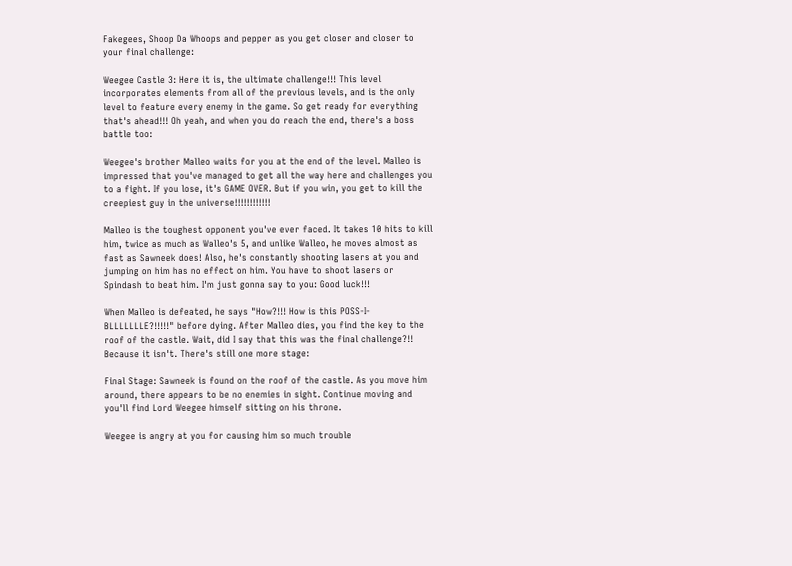Fakegees, Shoop Da Whoops and pepper as you get closer and closer to your final challenge:

Weegee Castle 3: Here it is, the ultimate challenge!!! This level incorporates elements from all of the previous levels, and is the only level to feature every enemy in the game. So get ready for everything that's ahead!!! Oh yeah, and when you do reach the end, there's a boss battle too:

Weegee's brother Malleo waits for you at the end of the level. Malleo is impressed that you've managed to get all the way here and challenges you to a fight. If you lose, it's GAME OVER. But if you win, you get to kill the creepiest guy in the universe!!!!!!!!!!!!

Malleo is the toughest opponent you've ever faced. It takes 10 hits to kill him, twice as much as Walleo's 5, and unlike Walleo, he moves almost as fast as Sawneek does! Also, he's constantly shooting lasers at you and jumping on him has no effect on him. You have to shoot lasers or Spindash to beat him. I'm just gonna say to you: Good luck!!!

When Malleo is defeated, he says "How?!!! How is this POSS-I-BLLLLLLLE?!!!!!" before dying. After Malleo dies, you find the key to the roof of the castle. Wait, did I say that this was the final challenge?!! Because it isn't. There's still one more stage:

Final Stage: Sawneek is found on the roof of the castle. As you move him around, there appears to be no enemies in sight. Continue moving and you'll find Lord Weegee himself sitting on his throne.

Weegee is angry at you for causing him so much trouble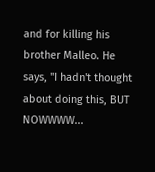and for killing his brother Malleo. He says, "I hadn't thought about doing this, BUT NOWWWW...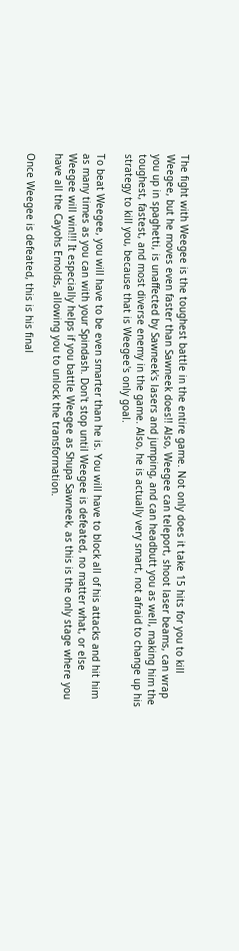The fight with Weegee is the toughest battle in the entire game. Not only does it take 15 hits for you to kill Weegee, but he moves even faster than Sawneek does!! Also, Weegee can teleport, shoot laser beams, can wrap you up in spaghetti, is unaffected by Sawneek's lasers and jumping, and can headbutt you as well, making him the toughest, fastest, and most diverse enemy in the game. Also, he is actually very smart, not afraid to change up his strategy to kill you, because that is Weegee's only goal.

To beat Weegee, you will have to be even smarter than he is. You will have to block all of his attacks and hit him as many times as you can with your Spindash. Don't stop until Weegee is defeated, no matter what, or else Weegee will win!!! It especially helps if you battle Weegee as Shupa Sawneek, as this is the only stage where you have all the Cayohs Emolds, allowing you to unlock the transformation.

Once Weegee is defeated, this is his final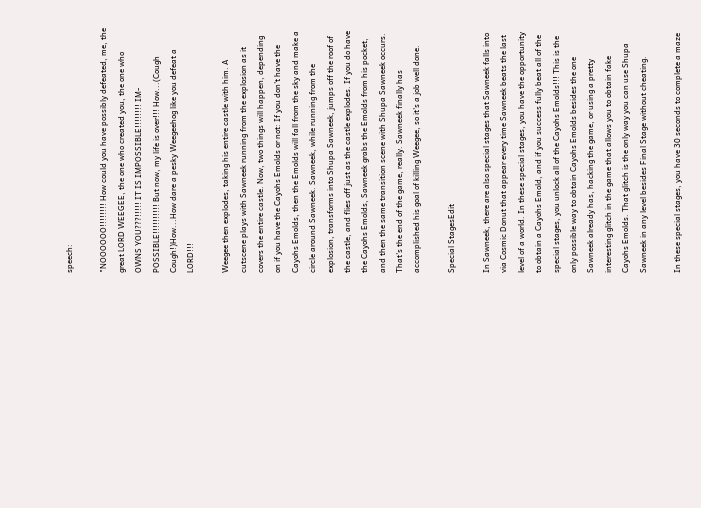speech:

"NOOOOOO!!!!!!!! How could you have possibly defeated, me, the great LORD WEEGEE, the one who created you, the one who OWNS YOU???!!!!! IT IS IMPOSSIBLE!!!!!!!! IM-POSSIBLE!!!!!!!!!! But now, my life is over!!! How...(Cough Cough!)How...How dare a pesky Weegeehog like you defeat a LORD!!!

Weegee then explodes, taking his entire castle with him. A cutscene plays with Sawneek running from the explosion as it covers the entire castle. Now, two things will happen, depending on if you have the Cayohs Emolds or not: If you don't have the Cayohs Emolds, then the Emolds will fall from the sky and make a circle around Sawneek. Sawneek, while running from the explosion, transforms into Shupa Sawneek, jumps off the roof of the castle, and flies off just as the castle explodes. If you do have the Cayohs Emolds, Sawneek grabs the Emolds from his pocket, and then the same transition scene with Shupa Sawneek occurs. That's the end of the game, really. Sawneek finally has accomplished his goal of killing Weegee, so it's a job well done.

Special StagesEdit

In Sawneek, there are also special stages that Sawneek falls into via Cosmic Donut that appear every time Sawneek beats the last level of a world. In these special stages, you have the opportunity to obtain a Cayohs Emold, and if you success fully beat all of the special stages, you unlock all of the Cayohs Emolds!!! This is the only possible way to obtain Cayohs Emolds besides the one Sawneek already has, hacking the game, or using a pretty interesting glitch in the game that allows you to obtain fake Cayohs Emolds. That glitch is the only way you can use Shupa Sawneek in any level besides Final Stage without cheating.

In these special stages, you have 30 seconds to complete a maze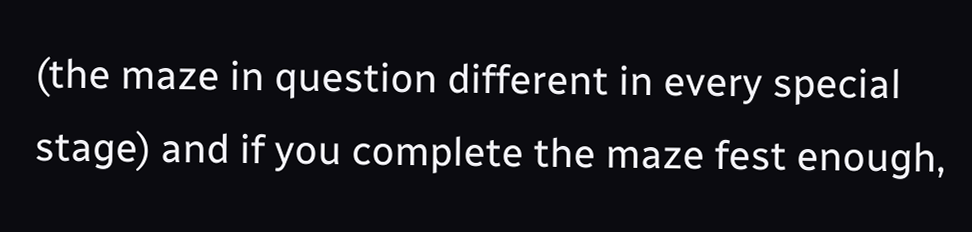(the maze in question different in every special stage) and if you complete the maze fest enough,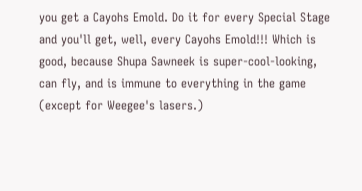you get a Cayohs Emold. Do it for every Special Stage and you'll get, well, every Cayohs Emold!!! Which is good, because Shupa Sawneek is super-cool-looking, can fly, and is immune to everything in the game (except for Weegee's lasers.)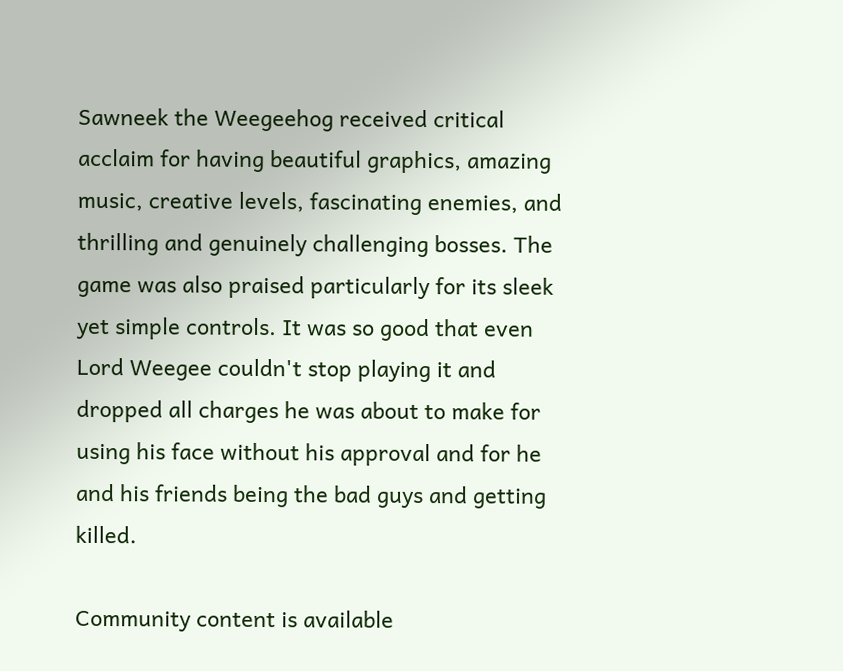Sawneek the Weegeehog received critical acclaim for having beautiful graphics, amazing music, creative levels, fascinating enemies, and thrilling and genuinely challenging bosses. The game was also praised particularly for its sleek yet simple controls. It was so good that even Lord Weegee couldn't stop playing it and dropped all charges he was about to make for using his face without his approval and for he and his friends being the bad guys and getting killed.

Community content is available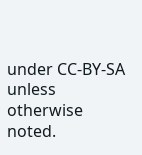under CC-BY-SA unless otherwise noted.